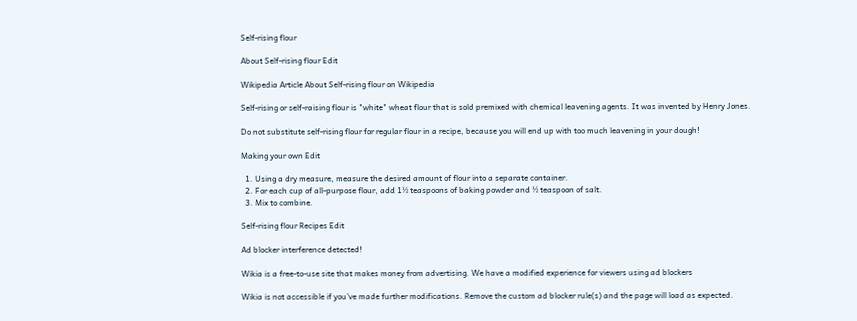Self-rising flour

About Self-rising flour Edit

Wikipedia Article About Self-rising flour on Wikipedia

Self-rising or self-raising flour is "white" wheat flour that is sold premixed with chemical leavening agents. It was invented by Henry Jones.

Do not substitute self-rising flour for regular flour in a recipe, because you will end up with too much leavening in your dough!

Making your own Edit

  1. Using a dry measure, measure the desired amount of flour into a separate container.
  2. For each cup of all-purpose flour, add 1½ teaspoons of baking powder and ½ teaspoon of salt.
  3. Mix to combine.

Self-rising flour Recipes Edit

Ad blocker interference detected!

Wikia is a free-to-use site that makes money from advertising. We have a modified experience for viewers using ad blockers

Wikia is not accessible if you’ve made further modifications. Remove the custom ad blocker rule(s) and the page will load as expected.